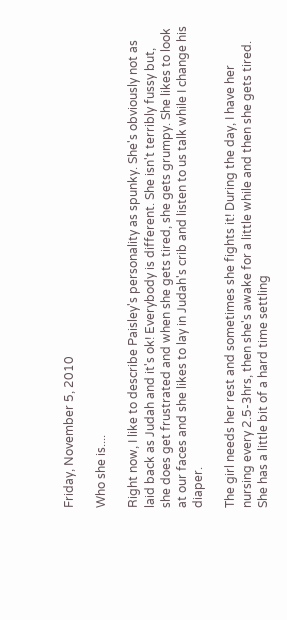Friday, November 5, 2010

Who she is....

Right now, I like to describe Paisley's personality as spunky. She's obviously not as laid back as Judah and it's ok! Everybody is different. She isn't terribly fussy but, she does get frustrated and when she gets tired, she gets grumpy. She likes to look at our faces and she likes to lay in Judah's crib and listen to us talk while I change his diaper.

The girl needs her rest and sometimes she fights it! During the day, I have her nursing every 2.5-3hrs, then she's awake for a little while and then she gets tired. She has a little bit of a hard time settling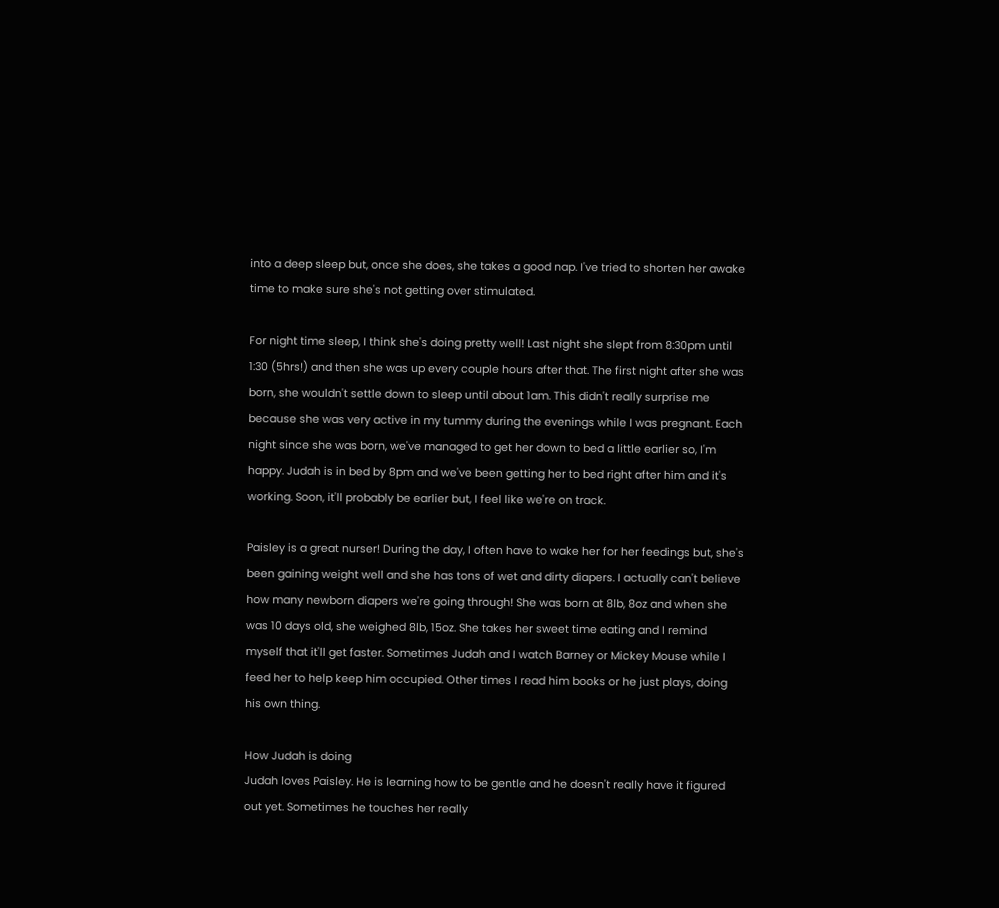into a deep sleep but, once she does, she takes a good nap. I've tried to shorten her awake time to make sure she's not getting over stimulated.

For night time sleep, I think she's doing pretty well! Last night she slept from 8:30pm until 1:30 (5hrs!) and then she was up every couple hours after that. The first night after she was born, she wouldn't settle down to sleep until about 1am. This didn't really surprise me because she was very active in my tummy during the evenings while I was pregnant. Each night since she was born, we've managed to get her down to bed a little earlier so, I'm happy. Judah is in bed by 8pm and we've been getting her to bed right after him and it's working. Soon, it'll probably be earlier but, I feel like we're on track.

Paisley is a great nurser! During the day, I often have to wake her for her feedings but, she's been gaining weight well and she has tons of wet and dirty diapers. I actually can't believe how many newborn diapers we're going through! She was born at 8lb, 8oz and when she was 10 days old, she weighed 8lb, 15oz. She takes her sweet time eating and I remind myself that it'll get faster. Sometimes Judah and I watch Barney or Mickey Mouse while I feed her to help keep him occupied. Other times I read him books or he just plays, doing his own thing.

How Judah is doing
Judah loves Paisley. He is learning how to be gentle and he doesn't really have it figured out yet. Sometimes he touches her really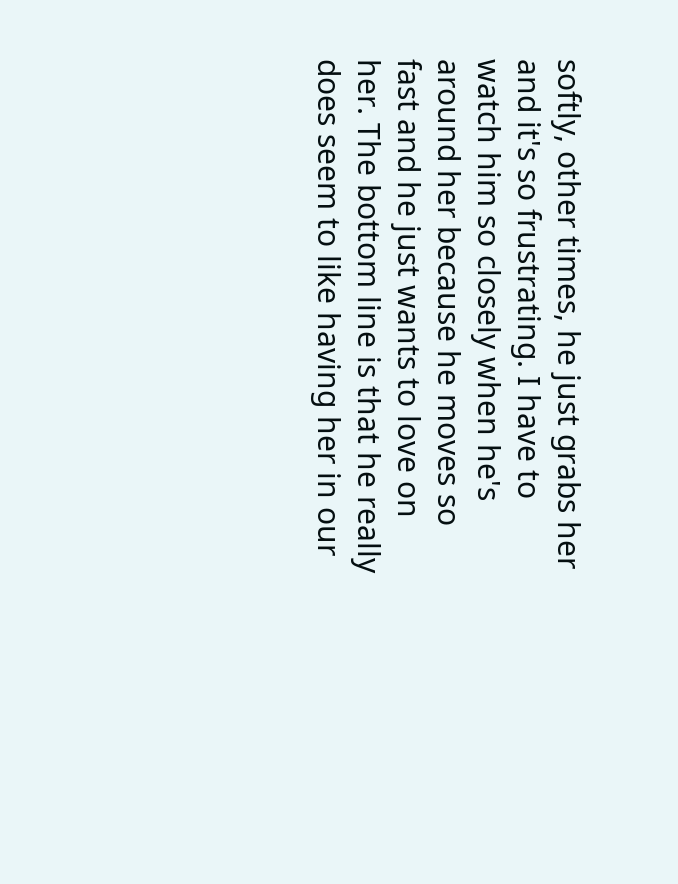softly, other times, he just grabs her and it's so frustrating. I have to watch him so closely when he's around her because he moves so fast and he just wants to love on her. The bottom line is that he really does seem to like having her in our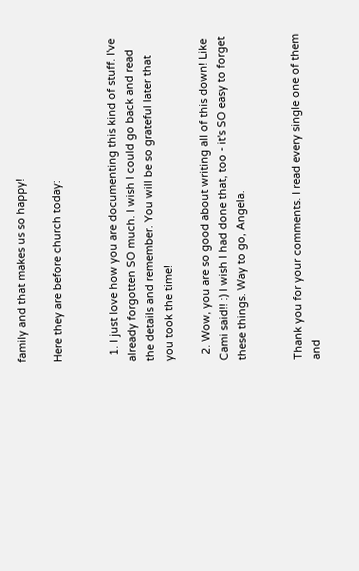family and that makes us so happy!

Here they are before church today:


  1. I just love how you are documenting this kind of stuff. I've already forgotten SO much. I wish I could go back and read the details and remember. You will be so grateful later that you took the time!

  2. Wow, you are so good about writing all of this down! Like Cami said!! :) I wish I had done that, too - it's SO easy to forget these things. Way to go, Angela.


Thank you for your comments. I read every single one of them and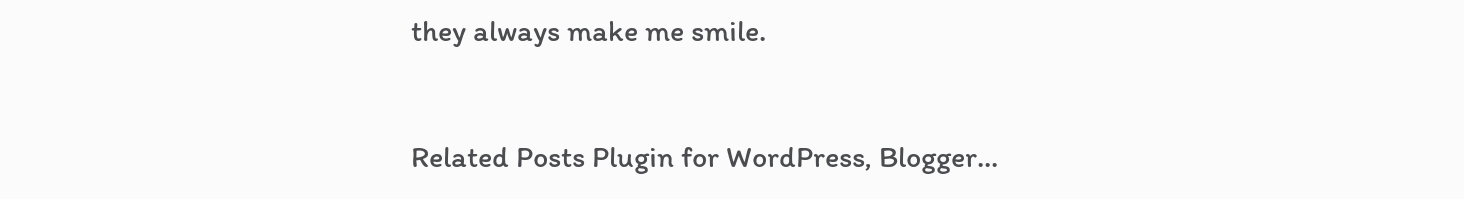they always make me smile.


Related Posts Plugin for WordPress, Blogger...